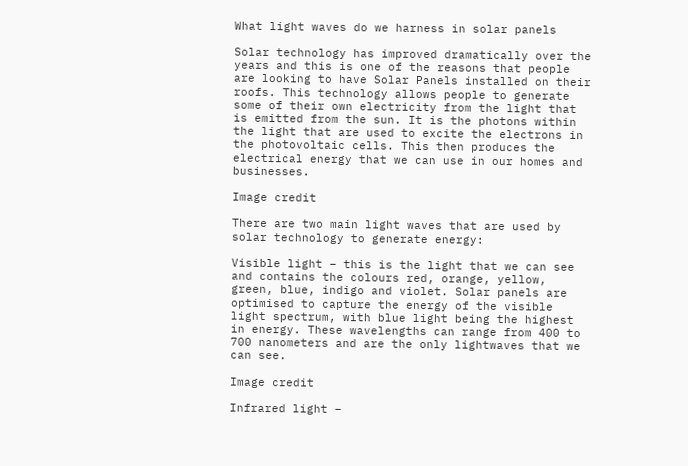What light waves do we harness in solar panels

Solar technology has improved dramatically over the years and this is one of the reasons that people are looking to have Solar Panels installed on their roofs. This technology allows people to generate some of their own electricity from the light that is emitted from the sun. It is the photons within the light that are used to excite the electrons in the photovoltaic cells. This then produces the electrical energy that we can use in our homes and businesses.

Image credit

There are two main light waves that are used by solar technology to generate energy:

Visible light – this is the light that we can see and contains the colours red, orange, yellow, green, blue, indigo and violet. Solar panels are optimised to capture the energy of the visible light spectrum, with blue light being the highest in energy. These wavelengths can range from 400 to 700 nanometers and are the only lightwaves that we can see.

Image credit

Infrared light –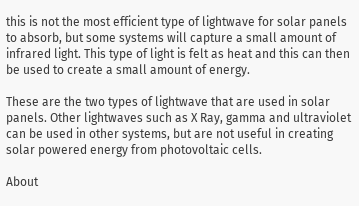this is not the most efficient type of lightwave for solar panels to absorb, but some systems will capture a small amount of infrared light. This type of light is felt as heat and this can then be used to create a small amount of energy.

These are the two types of lightwave that are used in solar panels. Other lightwaves such as X Ray, gamma and ultraviolet can be used in other systems, but are not useful in creating solar powered energy from photovoltaic cells.

About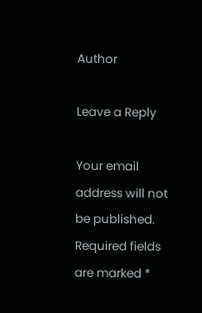Author

Leave a Reply

Your email address will not be published. Required fields are marked *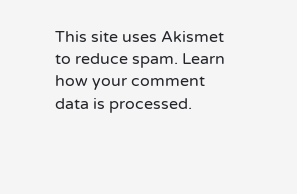This site uses Akismet to reduce spam. Learn how your comment data is processed.